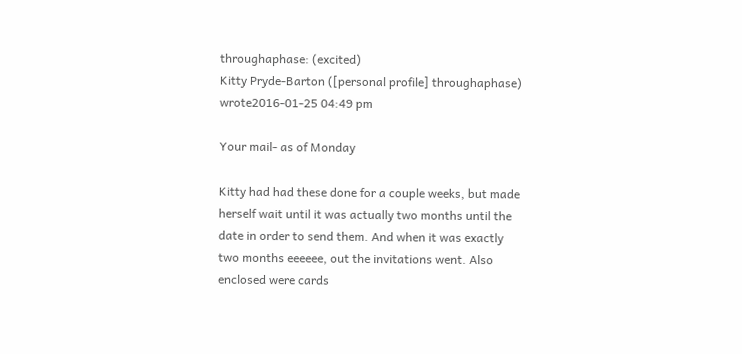throughaphase: (excited)
Kitty Pryde-Barton ([personal profile] throughaphase) wrote2016-01-25 04:49 pm

Your mail- as of Monday

Kitty had had these done for a couple weeks, but made herself wait until it was actually two months until the date in order to send them. And when it was exactly two months eeeeee, out the invitations went. Also enclosed were cards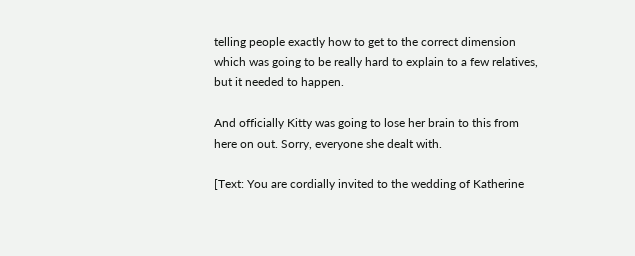telling people exactly how to get to the correct dimension which was going to be really hard to explain to a few relatives, but it needed to happen.

And officially Kitty was going to lose her brain to this from here on out. Sorry, everyone she dealt with.

[Text: You are cordially invited to the wedding of Katherine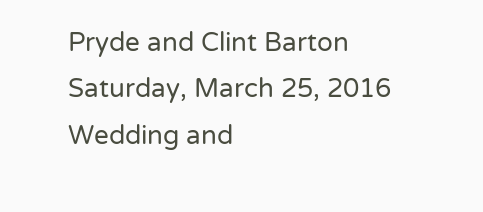Pryde and Clint Barton
Saturday, March 25, 2016
Wedding and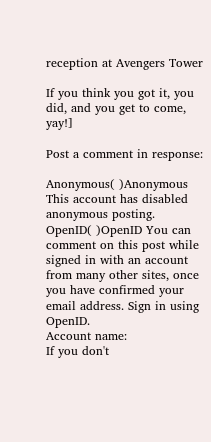reception at Avengers Tower

If you think you got it, you did, and you get to come, yay!]

Post a comment in response:

Anonymous( )Anonymous This account has disabled anonymous posting.
OpenID( )OpenID You can comment on this post while signed in with an account from many other sites, once you have confirmed your email address. Sign in using OpenID.
Account name:
If you don't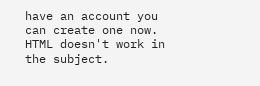have an account you can create one now.
HTML doesn't work in the subject.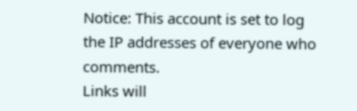Notice: This account is set to log the IP addresses of everyone who comments.
Links will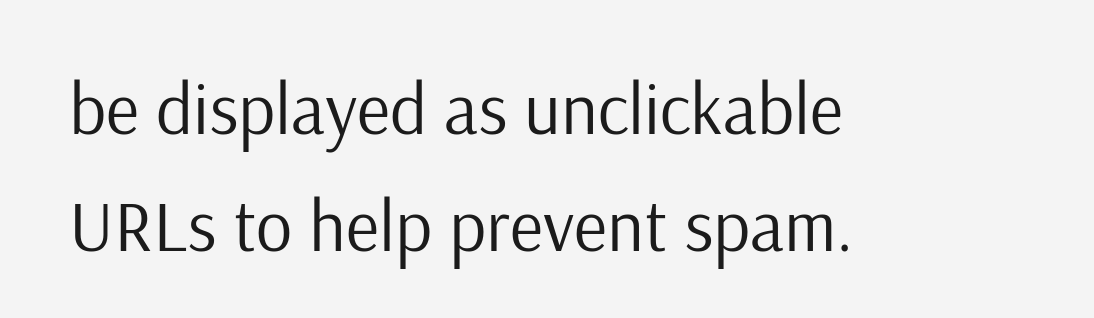be displayed as unclickable URLs to help prevent spam.